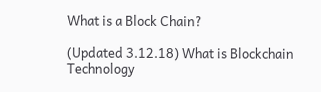What is a Block Chain?

(Updated 3.12.18) What is Blockchain Technology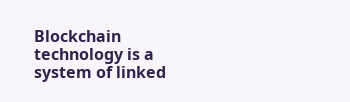Blockchain technology is a system of linked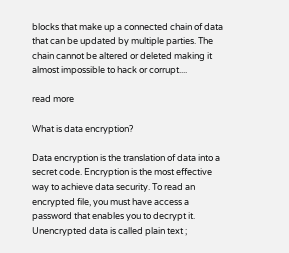blocks that make up a connected chain of data that can be updated by multiple parties. The chain cannot be altered or deleted making it almost impossible to hack or corrupt....

read more

What is data encryption?

Data encryption is the translation of data into a secret code. Encryption is the most effective way to achieve data security. To read an encrypted file, you must have access a password that enables you to decrypt it. Unencrypted data is called plain text ;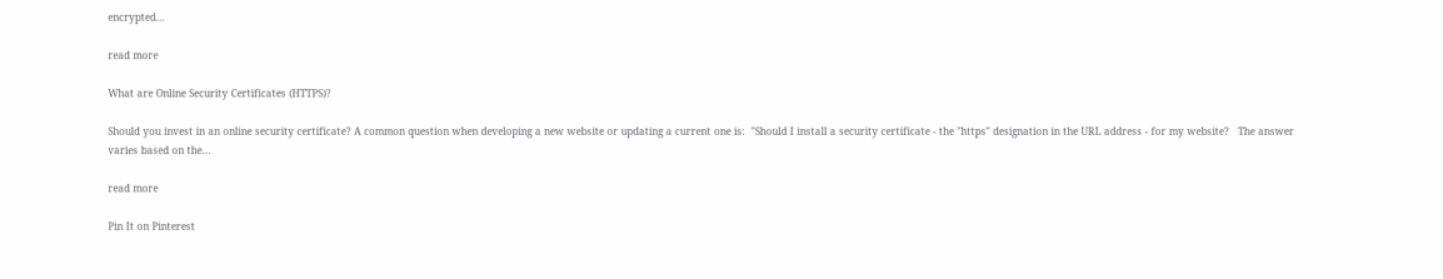encrypted...

read more

What are Online Security Certificates (HTTPS)?

Should you invest in an online security certificate? A common question when developing a new website or updating a current one is:  "Should I install a security certificate - the "https" designation in the URL address - for my website?   The answer varies based on the...

read more

Pin It on Pinterest